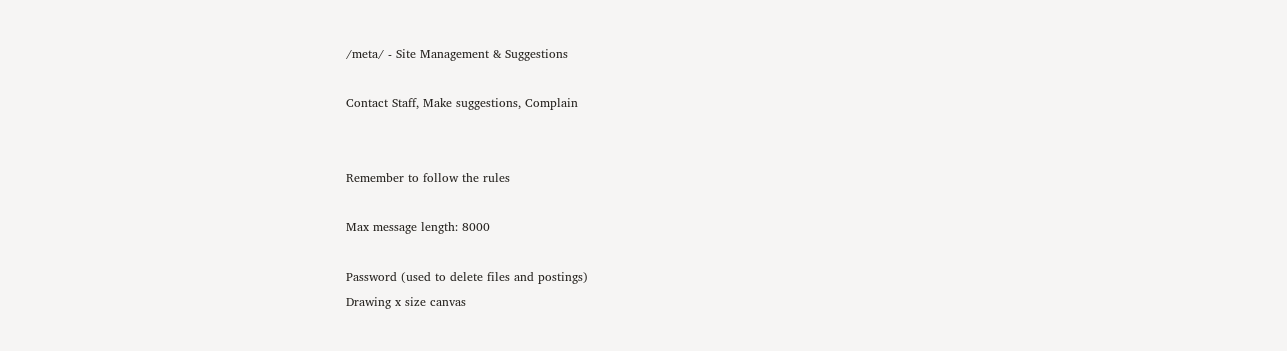/meta/ - Site Management & Suggestions

Contact Staff, Make suggestions, Complain


Remember to follow the rules

Max message length: 8000

Password (used to delete files and postings)
Drawing x size canvas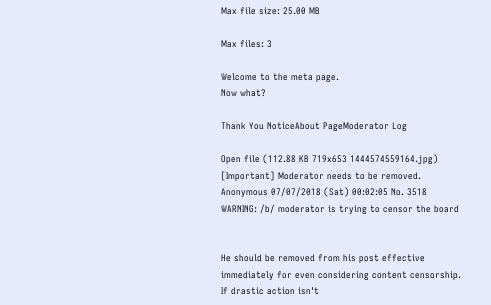Max file size: 25.00 MB

Max files: 3

Welcome to the meta page.
Now what?

Thank You NoticeAbout PageModerator Log

Open file (112.88 KB 719x653 1444574559164.jpg)
[Important] Moderator needs to be removed. Anonymous 07/07/2018 (Sat) 00:02:05 No. 3518
WARNING: /b/ moderator is trying to censor the board


He should be removed from his post effective immediately for even considering content censorship. If drastic action isn't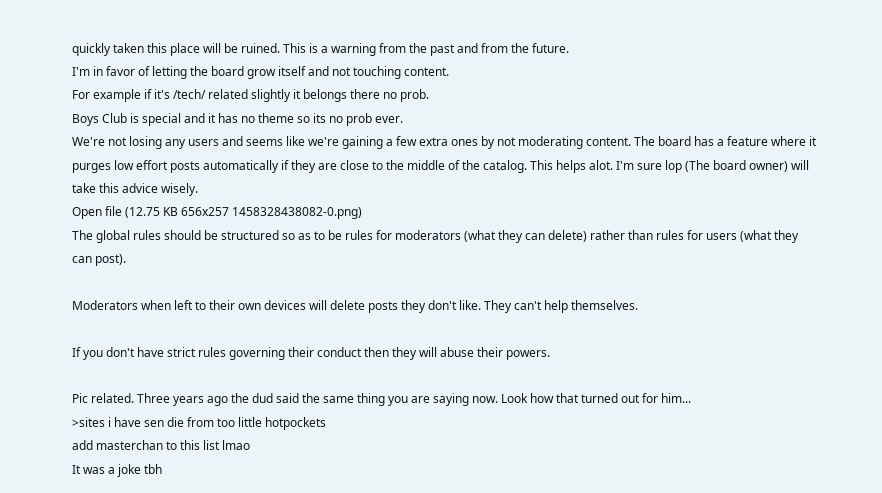quickly taken this place will be ruined. This is a warning from the past and from the future.
I'm in favor of letting the board grow itself and not touching content.
For example if it's /tech/ related slightly it belongs there no prob.
Boys Club is special and it has no theme so its no prob ever.
We're not losing any users and seems like we're gaining a few extra ones by not moderating content. The board has a feature where it purges low effort posts automatically if they are close to the middle of the catalog. This helps alot. I'm sure lop (The board owner) will take this advice wisely.
Open file (12.75 KB 656x257 1458328438082-0.png)
The global rules should be structured so as to be rules for moderators (what they can delete) rather than rules for users (what they can post).

Moderators when left to their own devices will delete posts they don't like. They can't help themselves.

If you don't have strict rules governing their conduct then they will abuse their powers.

Pic related. Three years ago the dud said the same thing you are saying now. Look how that turned out for him...
>sites i have sen die from too little hotpockets
add masterchan to this list lmao
It was a joke tbh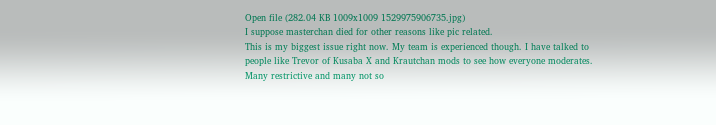Open file (282.04 KB 1009x1009 1529975906735.jpg)
I suppose masterchan died for other reasons like pic related.
This is my biggest issue right now. My team is experienced though. I have talked to people like Trevor of Kusaba X and Krautchan mods to see how everyone moderates. Many restrictive and many not so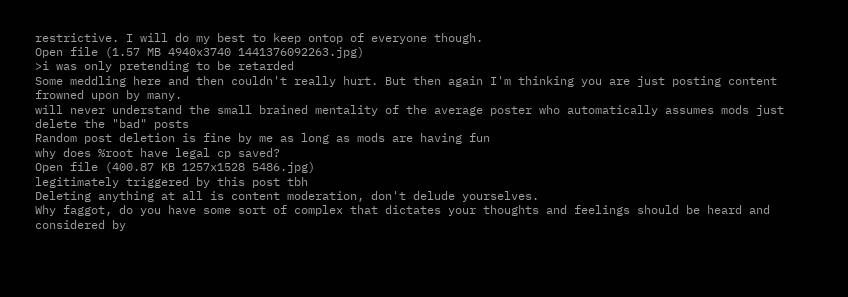restrictive. I will do my best to keep ontop of everyone though.
Open file (1.57 MB 4940x3740 1441376092263.jpg)
>i was only pretending to be retarded
Some meddling here and then couldn't really hurt. But then again I'm thinking you are just posting content frowned upon by many.
will never understand the small brained mentality of the average poster who automatically assumes mods just delete the "bad" posts
Random post deletion is fine by me as long as mods are having fun
why does %root have legal cp saved?
Open file (400.87 KB 1257x1528 5486.jpg)
legitimately triggered by this post tbh
Deleting anything at all is content moderation, don't delude yourselves.
Why faggot, do you have some sort of complex that dictates your thoughts and feelings should be heard and considered by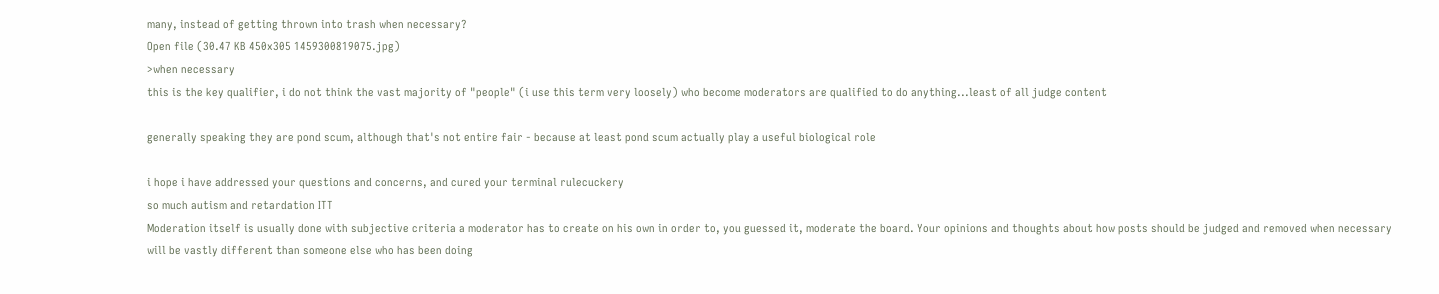many, instead of getting thrown into trash when necessary?
Open file (30.47 KB 450x305 1459300819075.jpg)
>when necessary
this is the key qualifier, i do not think the vast majority of "people" (i use this term very loosely) who become moderators are qualified to do anything...least of all judge content

generally speaking they are pond scum, although that's not entire fair - because at least pond scum actually play a useful biological role

i hope i have addressed your questions and concerns, and cured your terminal rulecuckery
so much autism and retardation ITT
Moderation itself is usually done with subjective criteria a moderator has to create on his own in order to, you guessed it, moderate the board. Your opinions and thoughts about how posts should be judged and removed when necessary will be vastly different than someone else who has been doing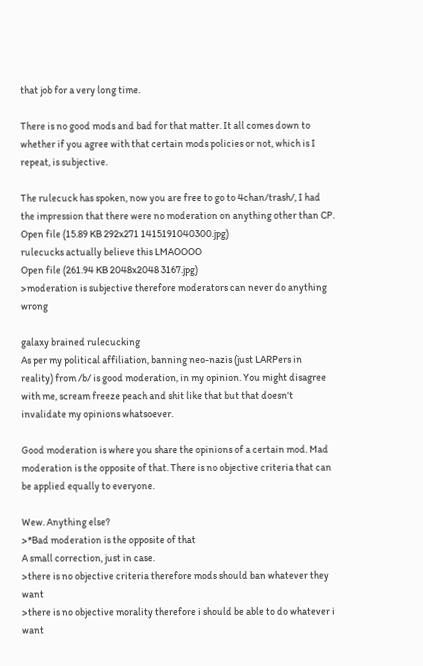that job for a very long time.

There is no good mods and bad for that matter. It all comes down to whether if you agree with that certain mods policies or not, which is I repeat, is subjective.

The rulecuck has spoken, now you are free to go to 4chan/trash/, I had the impression that there were no moderation on anything other than CP.
Open file (15.89 KB 292x271 1415191040300.jpg)
rulecucks actually believe this LMAOOOO
Open file (261.94 KB 2048x2048 3167.jpg)
>moderation is subjective therefore moderators can never do anything wrong

galaxy brained rulecucking
As per my political affiliation, banning neo-nazis (just LARPers in reality) from /b/ is good moderation, in my opinion. You might disagree with me, scream freeze peach and shit like that but that doesn't invalidate my opinions whatsoever.

Good moderation is where you share the opinions of a certain mod. Mad moderation is the opposite of that. There is no objective criteria that can be applied equally to everyone.

Wew. Anything else?
>*Bad moderation is the opposite of that
A small correction, just in case.
>there is no objective criteria therefore mods should ban whatever they want
>there is no objective morality therefore i should be able to do whatever i want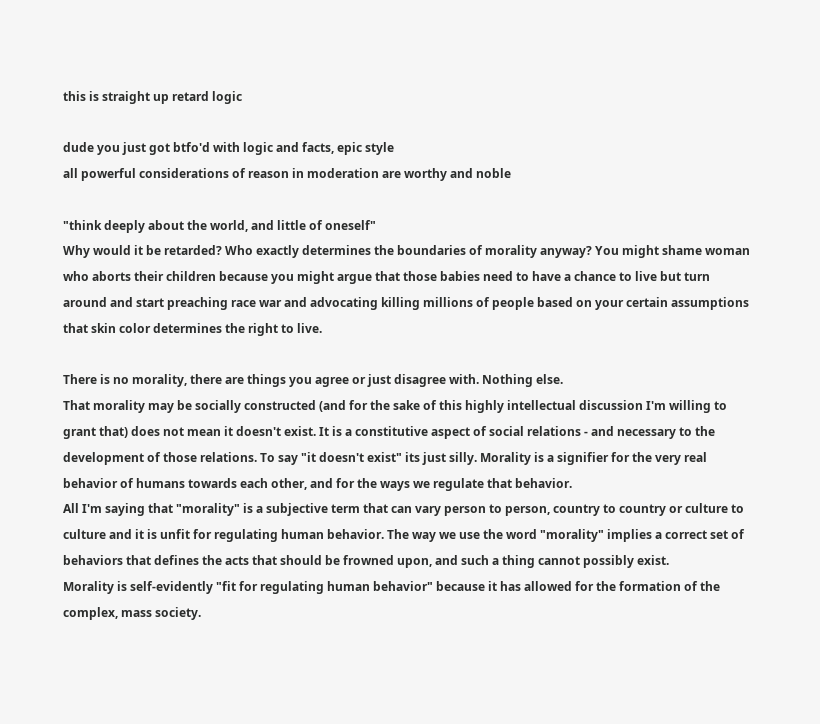this is straight up retard logic

dude you just got btfo'd with logic and facts, epic style
all powerful considerations of reason in moderation are worthy and noble

"think deeply about the world, and little of oneself"
Why would it be retarded? Who exactly determines the boundaries of morality anyway? You might shame woman who aborts their children because you might argue that those babies need to have a chance to live but turn around and start preaching race war and advocating killing millions of people based on your certain assumptions that skin color determines the right to live.

There is no morality, there are things you agree or just disagree with. Nothing else.
That morality may be socially constructed (and for the sake of this highly intellectual discussion I'm willing to grant that) does not mean it doesn't exist. It is a constitutive aspect of social relations - and necessary to the development of those relations. To say "it doesn't exist" its just silly. Morality is a signifier for the very real behavior of humans towards each other, and for the ways we regulate that behavior.
All I'm saying that "morality" is a subjective term that can vary person to person, country to country or culture to culture and it is unfit for regulating human behavior. The way we use the word "morality" implies a correct set of behaviors that defines the acts that should be frowned upon, and such a thing cannot possibly exist.
Morality is self-evidently "fit for regulating human behavior" because it has allowed for the formation of the complex, mass society.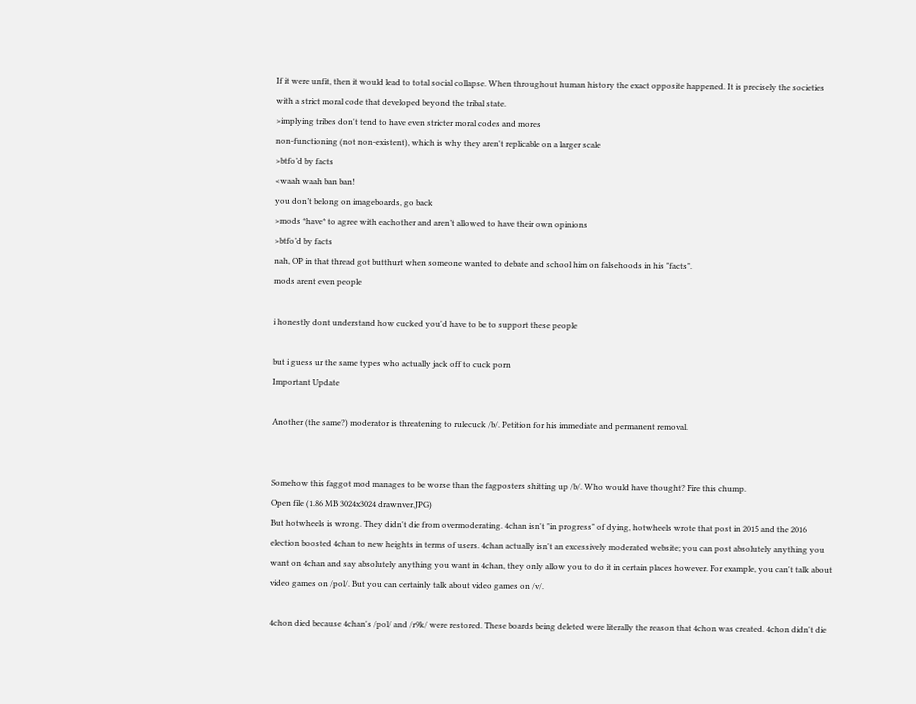If it were unfit, then it would lead to total social collapse. When throughout human history the exact opposite happened. It is precisely the societies with a strict moral code that developed beyond the tribal state.
>implying tribes don't tend to have even stricter moral codes and mores
non-functioning (not non-existent), which is why they aren't replicable on a larger scale
>btfo’d by facts
<waah waah ban ban!
you don’t belong on imageboards, go back
>mods *have* to agree with eachother and aren’t allowed to have their own opinions
>btfo’d by facts
nah, OP in that thread got butthurt when someone wanted to debate and school him on falsehoods in his "facts".
mods arent even people

i honestly dont understand how cucked you'd have to be to support these people

but i guess ur the same types who actually jack off to cuck porn
Important Update

Another (the same?) moderator is threatening to rulecuck /b/. Petition for his immediate and permanent removal.


Somehow this faggot mod manages to be worse than the fagposters shitting up /b/. Who would have thought? Fire this chump.
Open file (1.86 MB 3024x3024 drawnver.JPG)
But hotwheels is wrong. They didn't die from overmoderating. 4chan isn't "in progress" of dying, hotwheels wrote that post in 2015 and the 2016 election boosted 4chan to new heights in terms of users. 4chan actually isn't an excessively moderated website; you can post absolutely anything you want on 4chan and say absolutely anything you want in 4chan, they only allow you to do it in certain places however. For example, you can't talk about video games on /pol/. But you can certainly talk about video games on /v/.

4chon died because 4chan's /pol/ and /r9k/ were restored. These boards being deleted were literally the reason that 4chon was created. 4chon didn't die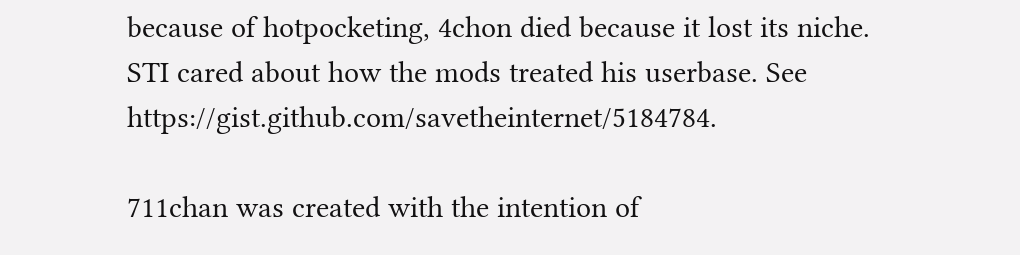because of hotpocketing, 4chon died because it lost its niche. STI cared about how the mods treated his userbase. See https://gist.github.com/savetheinternet/5184784.

711chan was created with the intention of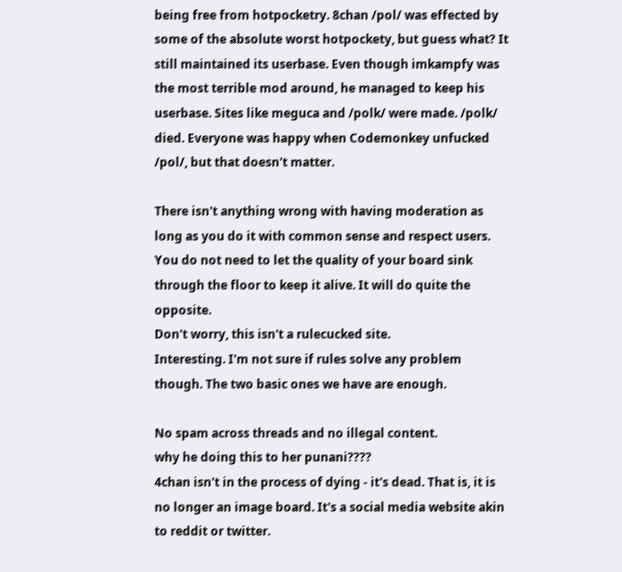being free from hotpocketry. 8chan /pol/ was effected by some of the absolute worst hotpockety, but guess what? It still maintained its userbase. Even though imkampfy was the most terrible mod around, he managed to keep his userbase. Sites like meguca and /polk/ were made. /polk/ died. Everyone was happy when Codemonkey unfucked /pol/, but that doesn't matter.

There isn't anything wrong with having moderation as long as you do it with common sense and respect users. You do not need to let the quality of your board sink through the floor to keep it alive. It will do quite the opposite.
Don't worry, this isn't a rulecucked site.
Interesting. I'm not sure if rules solve any problem though. The two basic ones we have are enough.

No spam across threads and no illegal content.
why he doing this to her punani????
4chan isn't in the process of dying - it's dead. That is, it is no longer an image board. It's a social media website akin to reddit or twitter.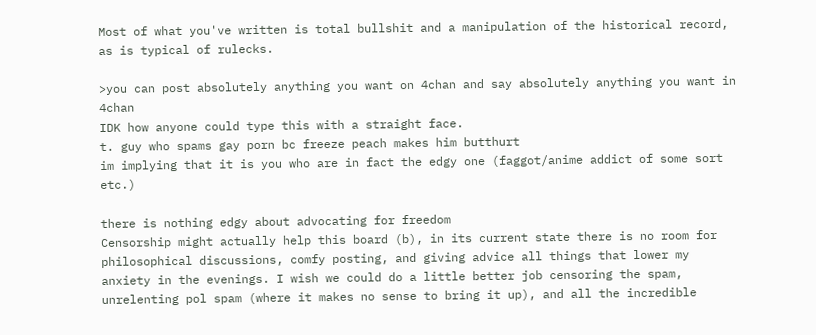Most of what you've written is total bullshit and a manipulation of the historical record, as is typical of rulecks.

>you can post absolutely anything you want on 4chan and say absolutely anything you want in 4chan
IDK how anyone could type this with a straight face.
t. guy who spams gay porn bc freeze peach makes him butthurt
im implying that it is you who are in fact the edgy one (faggot/anime addict of some sort etc.)

there is nothing edgy about advocating for freedom
Censorship might actually help this board (b), in its current state there is no room for philosophical discussions, comfy posting, and giving advice all things that lower my anxiety in the evenings. I wish we could do a little better job censoring the spam, unrelenting pol spam (where it makes no sense to bring it up), and all the incredible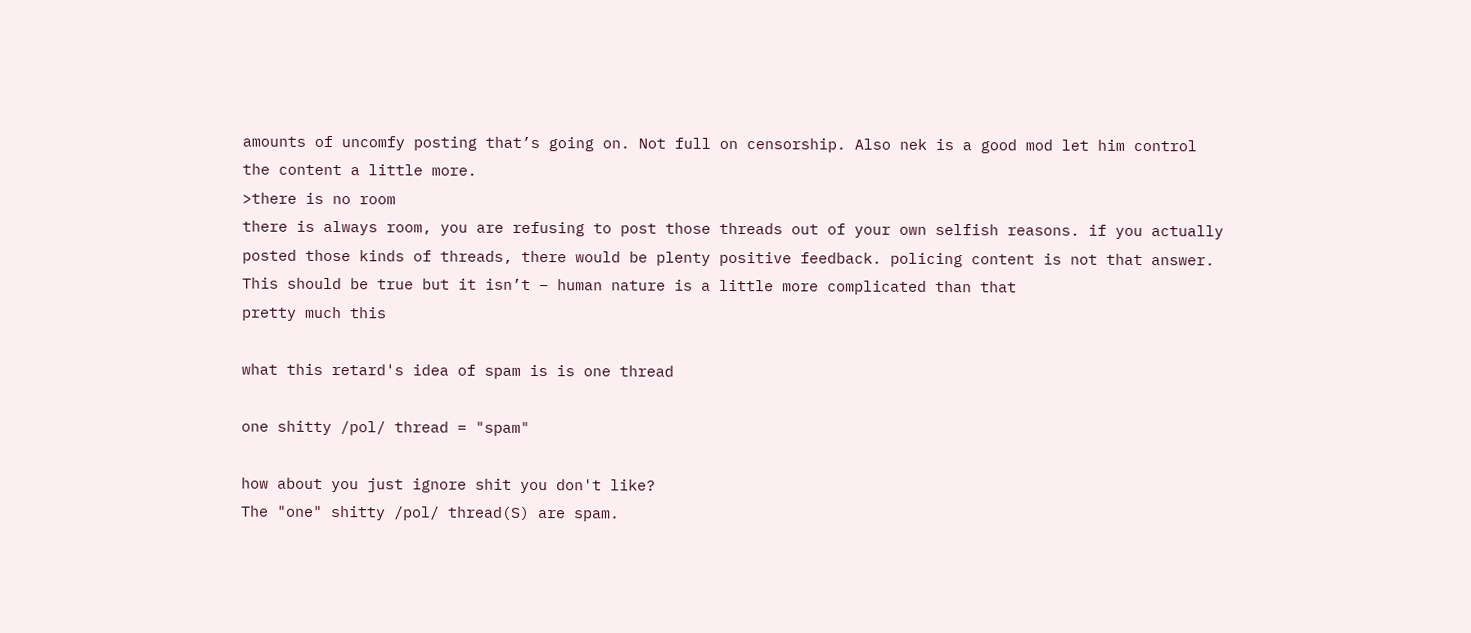amounts of uncomfy posting that’s going on. Not full on censorship. Also nek is a good mod let him control the content a little more.
>there is no room
there is always room, you are refusing to post those threads out of your own selfish reasons. if you actually posted those kinds of threads, there would be plenty positive feedback. policing content is not that answer.
This should be true but it isn’t – human nature is a little more complicated than that
pretty much this

what this retard's idea of spam is is one thread

one shitty /pol/ thread = "spam"

how about you just ignore shit you don't like?
The "one" shitty /pol/ thread(S) are spam.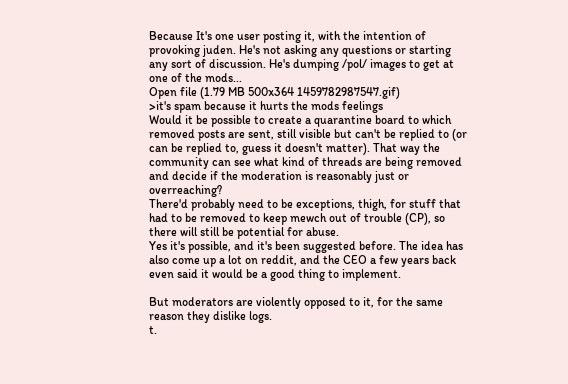Because It's one user posting it, with the intention of provoking juden. He's not asking any questions or starting any sort of discussion. He's dumping /pol/ images to get at one of the mods...
Open file (1.79 MB 500x364 1459782987547.gif)
>it's spam because it hurts the mods feelings
Would it be possible to create a quarantine board to which removed posts are sent, still visible but can't be replied to (or can be replied to, guess it doesn't matter). That way the community can see what kind of threads are being removed and decide if the moderation is reasonably just or overreaching?
There'd probably need to be exceptions, thigh, for stuff that had to be removed to keep mewch out of trouble (CP), so there will still be potential for abuse.
Yes it's possible, and it's been suggested before. The idea has also come up a lot on reddit, and the CEO a few years back even said it would be a good thing to implement.

But moderators are violently opposed to it, for the same reason they dislike logs.
t.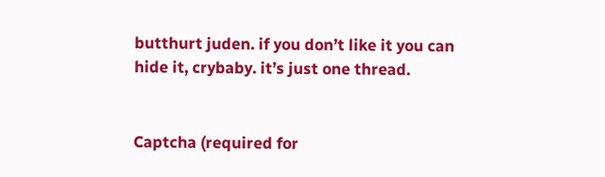butthurt juden. if you don’t like it you can hide it, crybaby. it’s just one thread.


Captcha (required for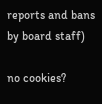reports and bans by board staff)

no cookies?